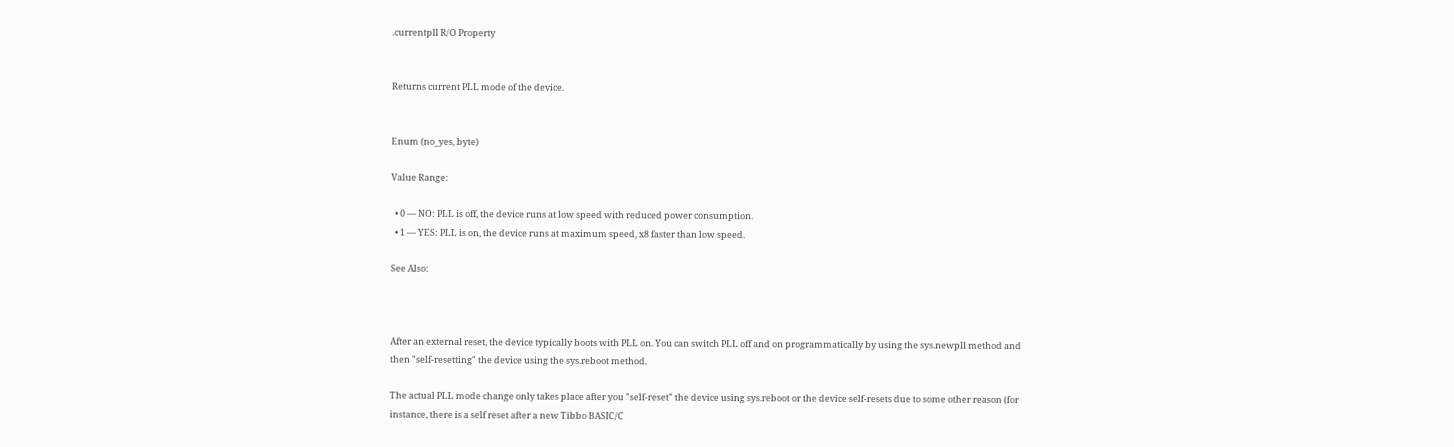.currentpll R/O Property


Returns current PLL mode of the device.


Enum (no_yes, byte)

Value Range:

  • 0 — NO: PLL is off, the device runs at low speed with reduced power consumption.
  • 1 — YES: PLL is on, the device runs at maximum speed, x8 faster than low speed.

See Also:



After an external reset, the device typically boots with PLL on. You can switch PLL off and on programmatically by using the sys.newpll method and then "self-resetting" the device using the sys.reboot method.

The actual PLL mode change only takes place after you "self-reset" the device using sys.reboot or the device self-resets due to some other reason (for instance, there is a self reset after a new Tibbo BASIC/C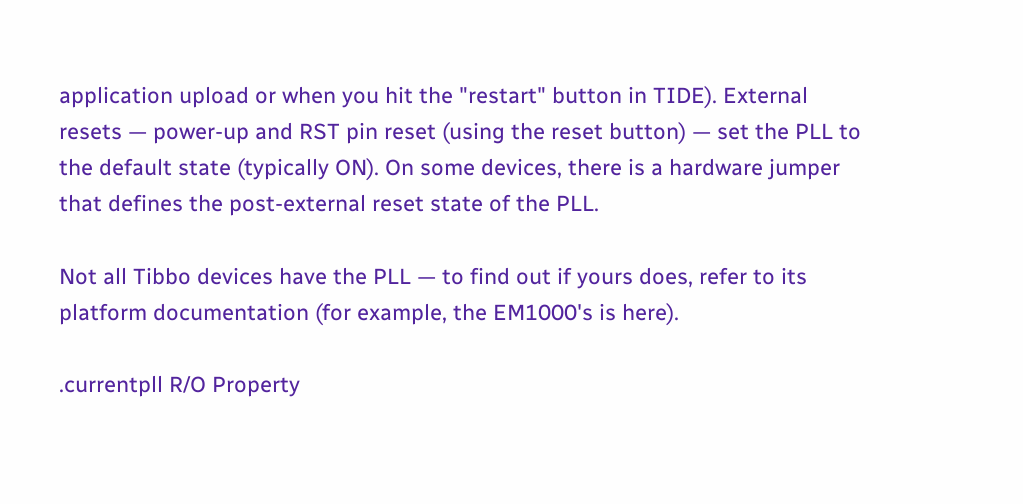application upload or when you hit the "restart" button in TIDE). External resets — power-up and RST pin reset (using the reset button) — set the PLL to the default state (typically ON). On some devices, there is a hardware jumper that defines the post-external reset state of the PLL.

Not all Tibbo devices have the PLL — to find out if yours does, refer to its platform documentation (for example, the EM1000's is here).

.currentpll R/O Property